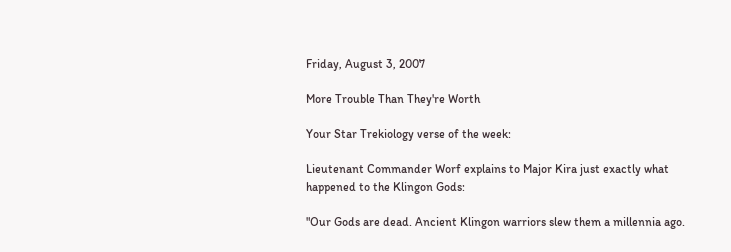Friday, August 3, 2007

More Trouble Than They're Worth

Your Star Trekiology verse of the week:

Lieutenant Commander Worf explains to Major Kira just exactly what happened to the Klingon Gods:

"Our Gods are dead. Ancient Klingon warriors slew them a millennia ago.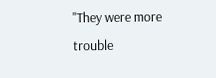"They were more trouble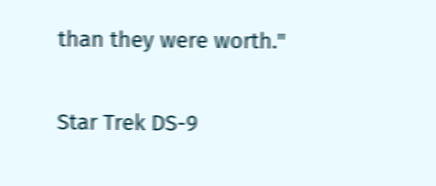than they were worth."

Star Trek DS-9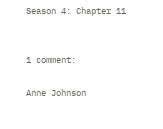Season 4: Chapter 11


1 comment:

Anne Johnson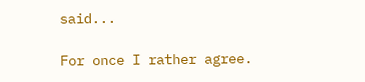said...

For once I rather agree.